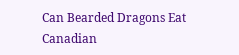Can Bearded Dragons Eat Canadian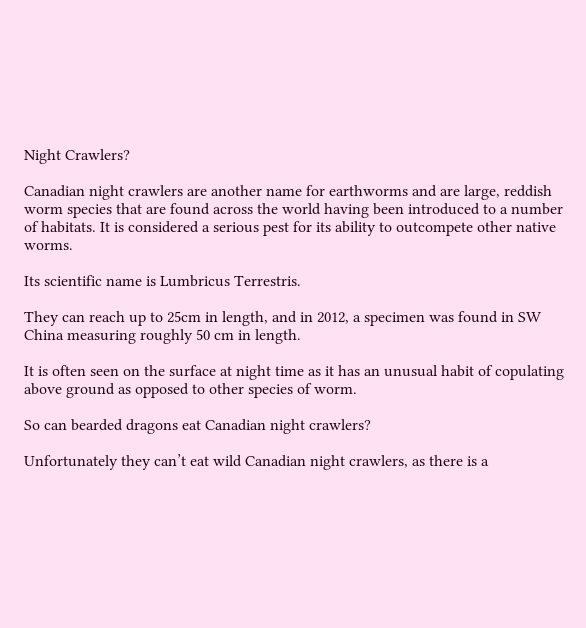Night Crawlers?

Canadian night crawlers are another name for earthworms and are large, reddish worm species that are found across the world having been introduced to a number of habitats. It is considered a serious pest for its ability to outcompete other native worms.

Its scientific name is Lumbricus Terrestris.

They can reach up to 25cm in length, and in 2012, a specimen was found in SW China measuring roughly 50 cm in length.

It is often seen on the surface at night time as it has an unusual habit of copulating above ground as opposed to other species of worm.

So can bearded dragons eat Canadian night crawlers?

Unfortunately they can’t eat wild Canadian night crawlers, as there is a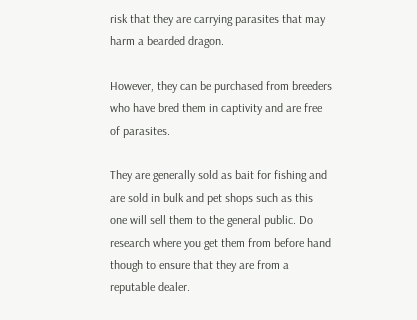risk that they are carrying parasites that may harm a bearded dragon.

However, they can be purchased from breeders who have bred them in captivity and are free of parasites.

They are generally sold as bait for fishing and are sold in bulk and pet shops such as this one will sell them to the general public. Do research where you get them from before hand though to ensure that they are from a reputable dealer.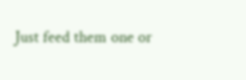Just feed them one or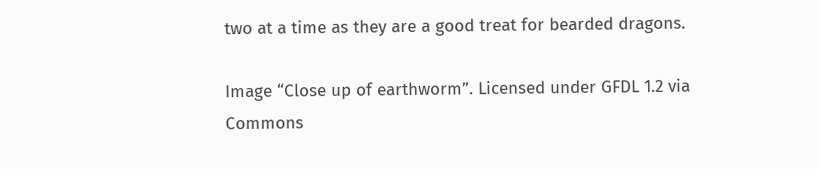two at a time as they are a good treat for bearded dragons.

Image “Close up of earthworm”. Licensed under GFDL 1.2 via Commons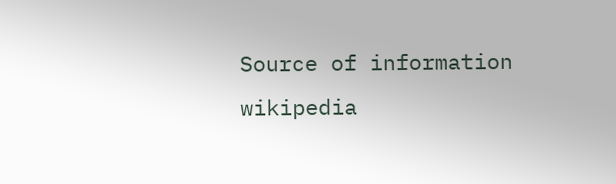Source of information wikipedia